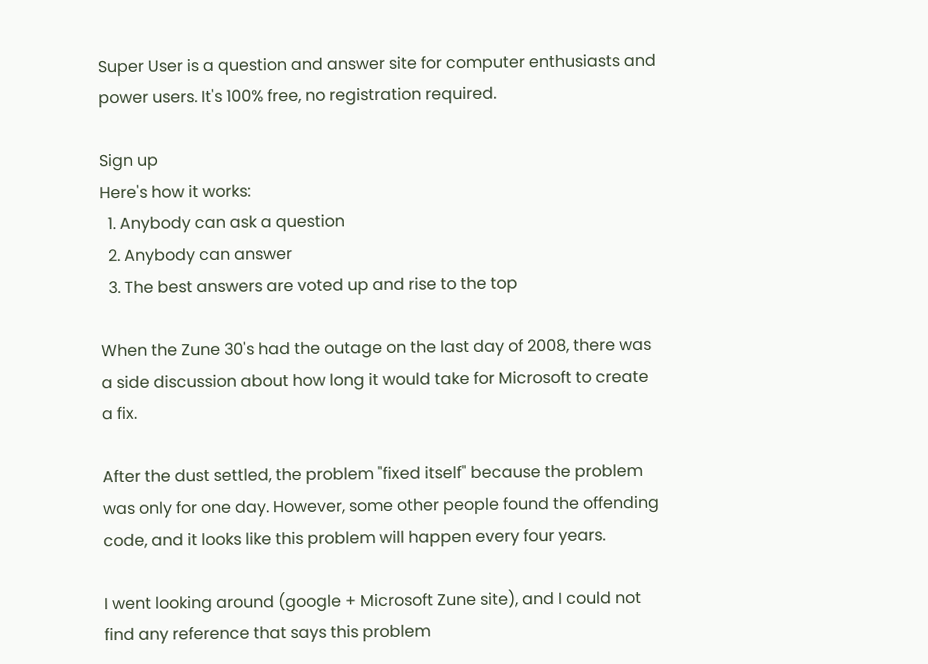Super User is a question and answer site for computer enthusiasts and power users. It's 100% free, no registration required.

Sign up
Here's how it works:
  1. Anybody can ask a question
  2. Anybody can answer
  3. The best answers are voted up and rise to the top

When the Zune 30's had the outage on the last day of 2008, there was a side discussion about how long it would take for Microsoft to create a fix.

After the dust settled, the problem "fixed itself" because the problem was only for one day. However, some other people found the offending code, and it looks like this problem will happen every four years.

I went looking around (google + Microsoft Zune site), and I could not find any reference that says this problem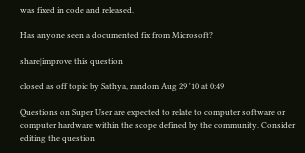was fixed in code and released.

Has anyone seen a documented fix from Microsoft?

share|improve this question

closed as off topic by Sathya, random Aug 29 '10 at 0:49

Questions on Super User are expected to relate to computer software or computer hardware within the scope defined by the community. Consider editing the question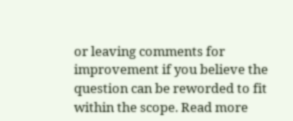or leaving comments for improvement if you believe the question can be reworded to fit within the scope. Read more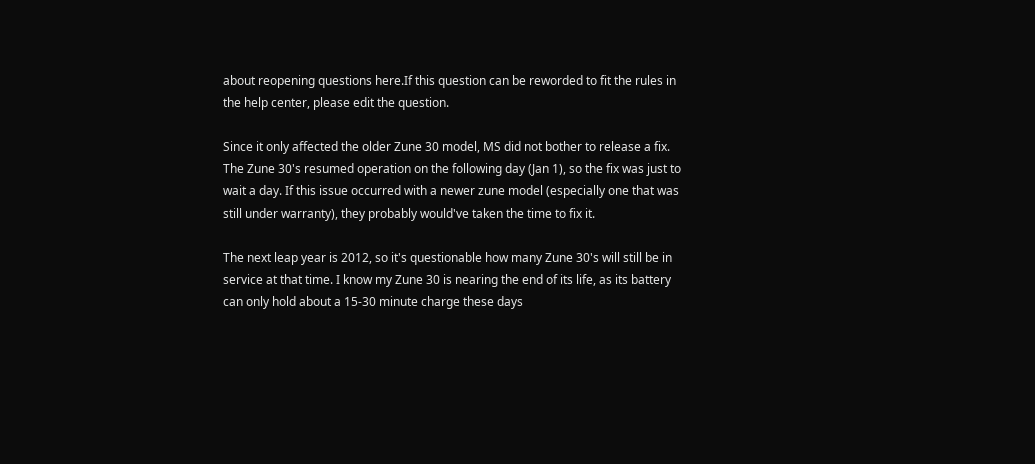about reopening questions here.If this question can be reworded to fit the rules in the help center, please edit the question.

Since it only affected the older Zune 30 model, MS did not bother to release a fix. The Zune 30's resumed operation on the following day (Jan 1), so the fix was just to wait a day. If this issue occurred with a newer zune model (especially one that was still under warranty), they probably would've taken the time to fix it.

The next leap year is 2012, so it's questionable how many Zune 30's will still be in service at that time. I know my Zune 30 is nearing the end of its life, as its battery can only hold about a 15-30 minute charge these days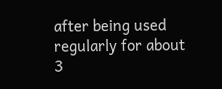after being used regularly for about 3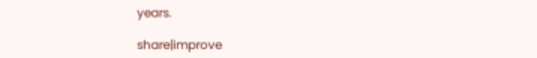years.

share|improve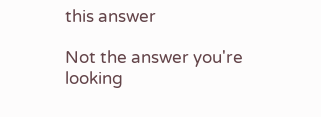this answer

Not the answer you're looking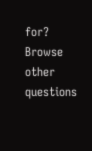for? Browse other questions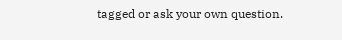tagged or ask your own question.